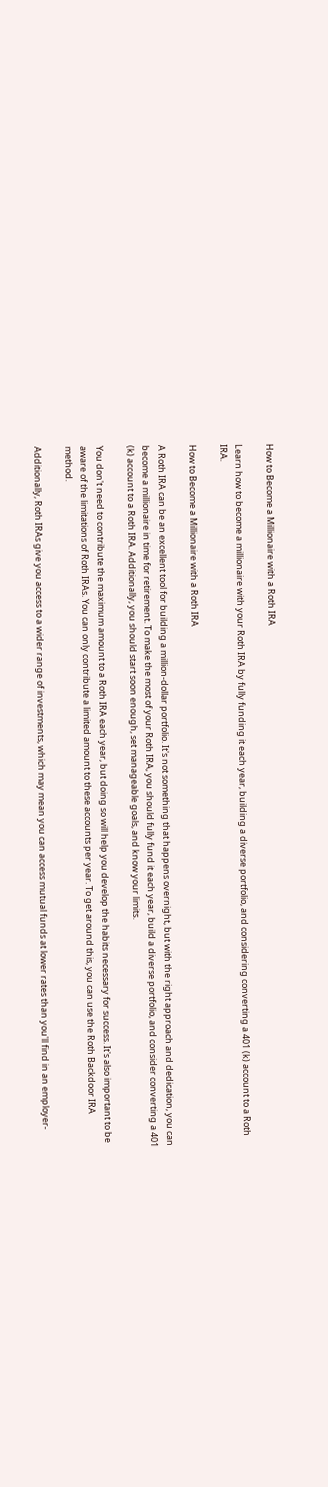How to Become a Millionaire with a Roth IRA

Learn how to become a millionaire with your Roth IRA by fully funding it each year, building a diverse portfolio, and considering converting a 401 (k) account to a Roth IRA.

How to Become a Millionaire with a Roth IRA

A Roth IRA can be an excellent tool for building a million-dollar portfolio. It's not something that happens overnight, but with the right approach and dedication, you can become a millionaire in time for retirement. To make the most of your Roth IRA, you should fully fund it each year, build a diverse portfolio, and consider converting a 401 (k) account to a Roth IRA. Additionally, you should start soon enough, set manageable goals, and know your limits.

You don't need to contribute the maximum amount to a Roth IRA each year, but doing so will help you develop the habits necessary for success. It's also important to be aware of the limitations of Roth IRAs. You can only contribute a limited amount to these accounts per year. To get around this, you can use the Roth Backdoor IRA method.

Additionally, Roth IRAs give you access to a wider range of investments, which may mean you can access mutual funds at lower rates than you'll find in an employer-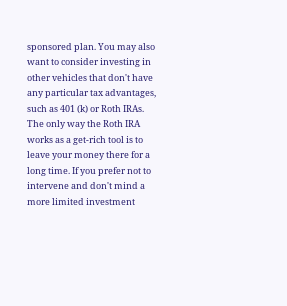sponsored plan. You may also want to consider investing in other vehicles that don't have any particular tax advantages, such as 401 (k) or Roth IRAs. The only way the Roth IRA works as a get-rich tool is to leave your money there for a long time. If you prefer not to intervene and don't mind a more limited investment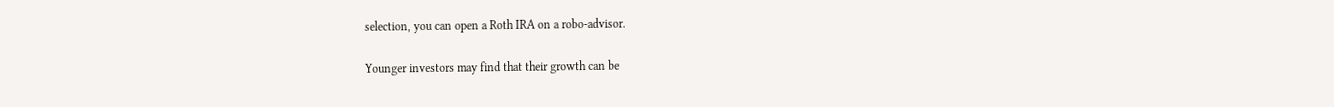selection, you can open a Roth IRA on a robo-advisor.

Younger investors may find that their growth can be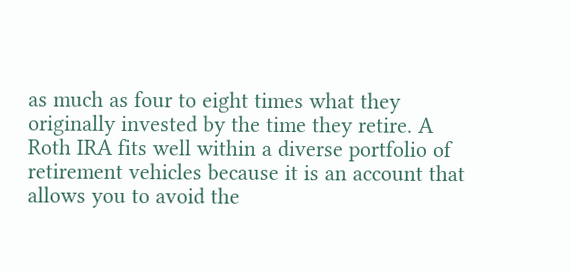as much as four to eight times what they originally invested by the time they retire. A Roth IRA fits well within a diverse portfolio of retirement vehicles because it is an account that allows you to avoid the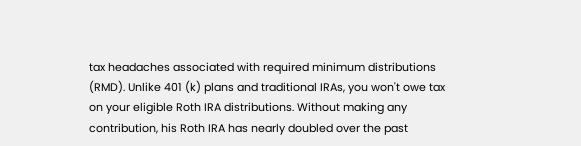tax headaches associated with required minimum distributions (RMD). Unlike 401 (k) plans and traditional IRAs, you won't owe tax on your eligible Roth IRA distributions. Without making any contribution, his Roth IRA has nearly doubled over the past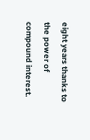eight years thanks to the power of compound interest.